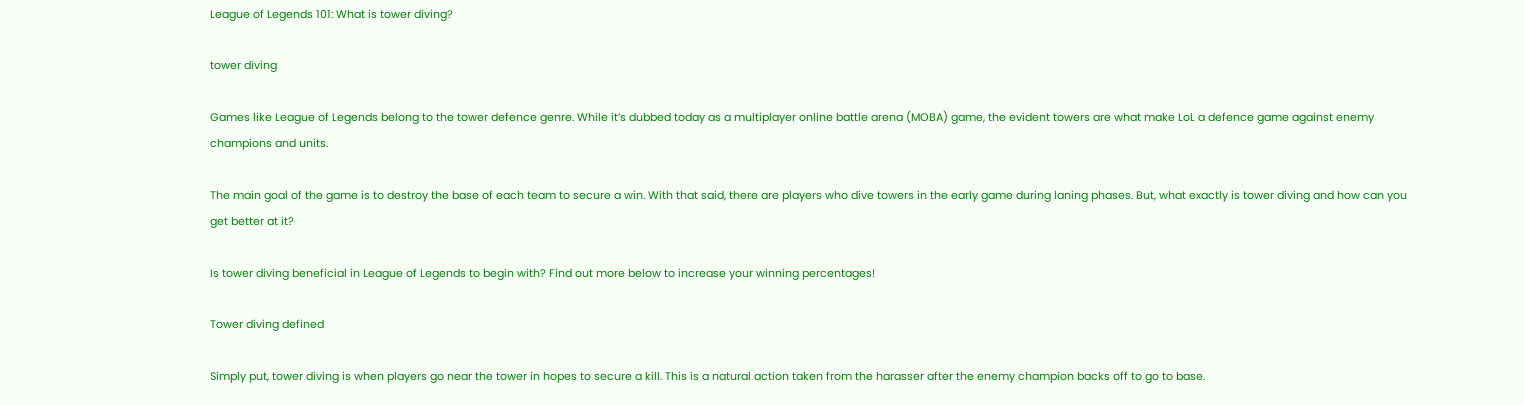League of Legends 101: What is tower diving?

tower diving

Games like League of Legends belong to the tower defence genre. While it’s dubbed today as a multiplayer online battle arena (MOBA) game, the evident towers are what make LoL a defence game against enemy champions and units.

The main goal of the game is to destroy the base of each team to secure a win. With that said, there are players who dive towers in the early game during laning phases. But, what exactly is tower diving and how can you get better at it?

Is tower diving beneficial in League of Legends to begin with? Find out more below to increase your winning percentages!

Tower diving defined

Simply put, tower diving is when players go near the tower in hopes to secure a kill. This is a natural action taken from the harasser after the enemy champion backs off to go to base.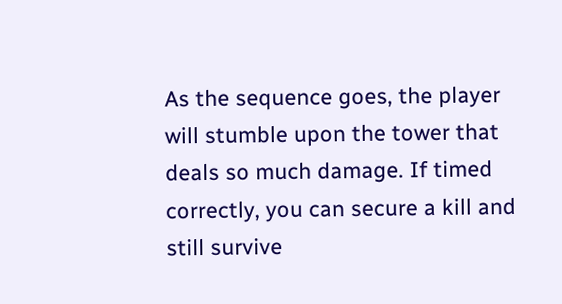As the sequence goes, the player will stumble upon the tower that deals so much damage. If timed correctly, you can secure a kill and still survive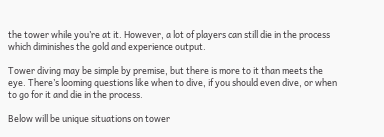the tower while you’re at it. However, a lot of players can still die in the process which diminishes the gold and experience output.

Tower diving may be simple by premise, but there is more to it than meets the eye. There’s looming questions like when to dive, if you should even dive, or when to go for it and die in the process.

Below will be unique situations on tower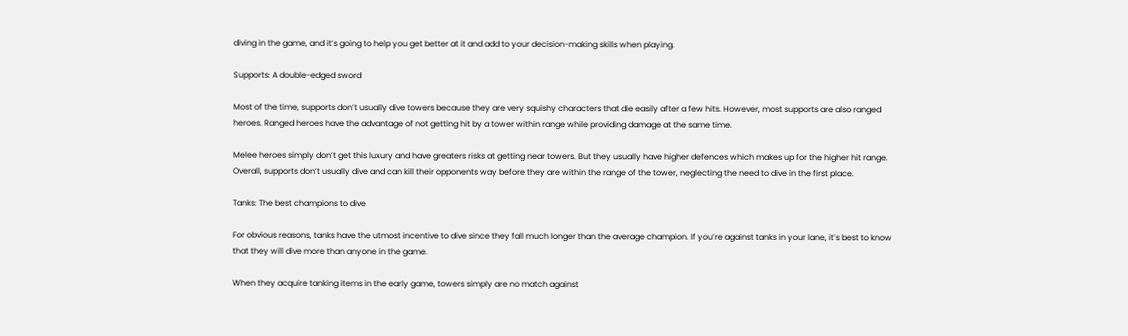diving in the game, and it’s going to help you get better at it and add to your decision-making skills when playing.

Supports: A double-edged sword

Most of the time, supports don’t usually dive towers because they are very squishy characters that die easily after a few hits. However, most supports are also ranged heroes. Ranged heroes have the advantage of not getting hit by a tower within range while providing damage at the same time.

Melee heroes simply don’t get this luxury and have greaters risks at getting near towers. But they usually have higher defences which makes up for the higher hit range. Overall, supports don’t usually dive and can kill their opponents way before they are within the range of the tower, neglecting the need to dive in the first place.

Tanks: The best champions to dive

For obvious reasons, tanks have the utmost incentive to dive since they fall much longer than the average champion. If you’re against tanks in your lane, it’s best to know that they will dive more than anyone in the game.

When they acquire tanking items in the early game, towers simply are no match against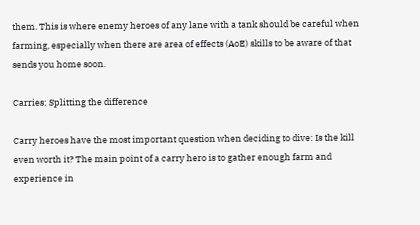them. This is where enemy heroes of any lane with a tank should be careful when farming, especially when there are area of effects (AoE) skills to be aware of that sends you home soon.

Carries: Splitting the difference

Carry heroes have the most important question when deciding to dive: Is the kill even worth it? The main point of a carry hero is to gather enough farm and experience in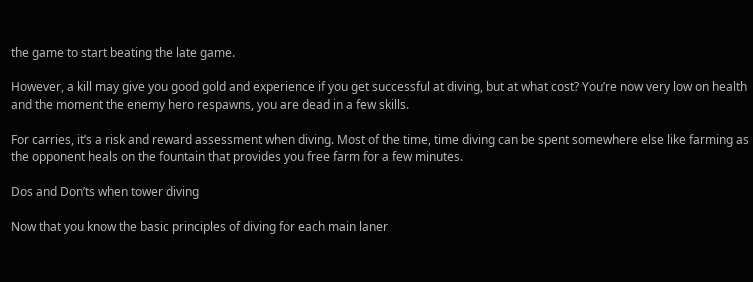the game to start beating the late game.

However, a kill may give you good gold and experience if you get successful at diving, but at what cost? You’re now very low on health and the moment the enemy hero respawns, you are dead in a few skills.

For carries, it’s a risk and reward assessment when diving. Most of the time, time diving can be spent somewhere else like farming as the opponent heals on the fountain that provides you free farm for a few minutes.

Dos and Don’ts when tower diving

Now that you know the basic principles of diving for each main laner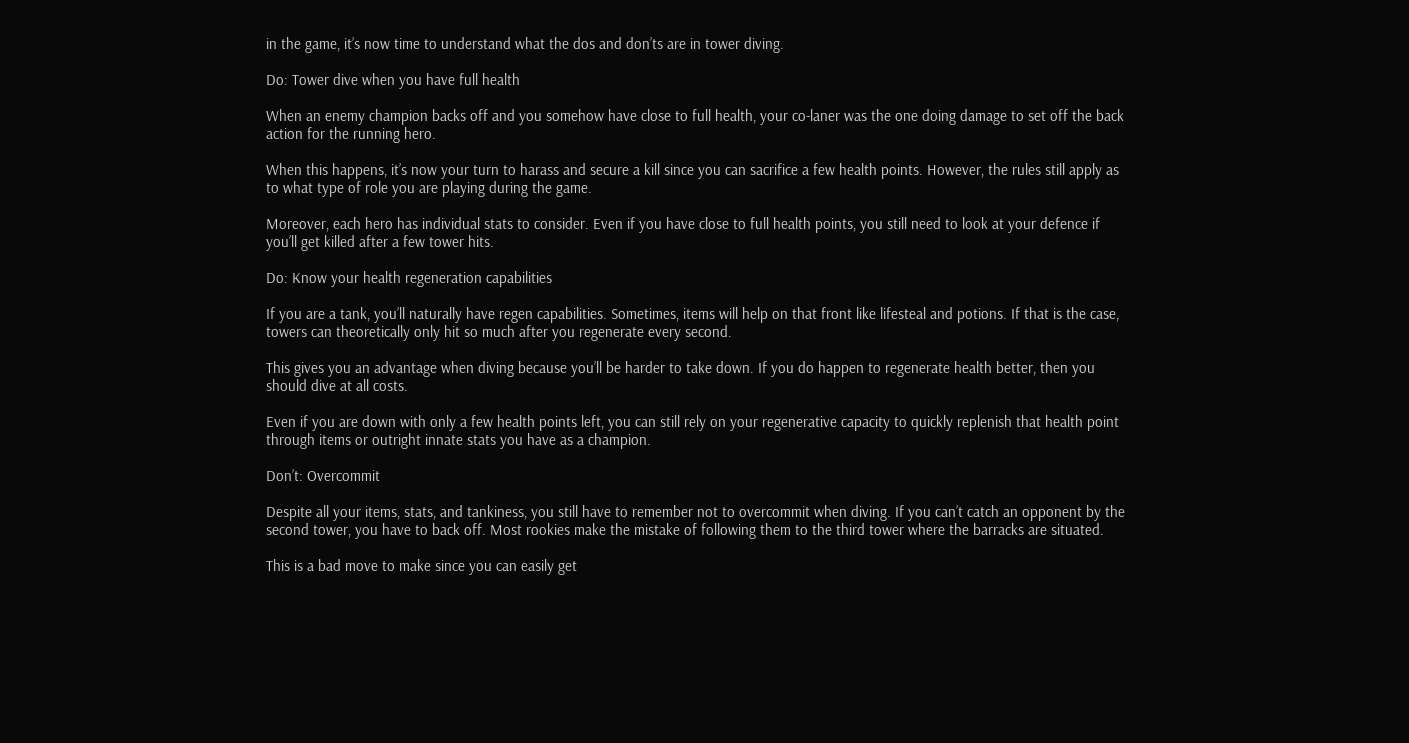in the game, it’s now time to understand what the dos and don’ts are in tower diving.

Do: Tower dive when you have full health

When an enemy champion backs off and you somehow have close to full health, your co-laner was the one doing damage to set off the back action for the running hero.

When this happens, it’s now your turn to harass and secure a kill since you can sacrifice a few health points. However, the rules still apply as to what type of role you are playing during the game.

Moreover, each hero has individual stats to consider. Even if you have close to full health points, you still need to look at your defence if you’ll get killed after a few tower hits.

Do: Know your health regeneration capabilities

If you are a tank, you’ll naturally have regen capabilities. Sometimes, items will help on that front like lifesteal and potions. If that is the case, towers can theoretically only hit so much after you regenerate every second.

This gives you an advantage when diving because you’ll be harder to take down. If you do happen to regenerate health better, then you should dive at all costs.

Even if you are down with only a few health points left, you can still rely on your regenerative capacity to quickly replenish that health point through items or outright innate stats you have as a champion.

Don’t: Overcommit

Despite all your items, stats, and tankiness, you still have to remember not to overcommit when diving. If you can’t catch an opponent by the second tower, you have to back off. Most rookies make the mistake of following them to the third tower where the barracks are situated.

This is a bad move to make since you can easily get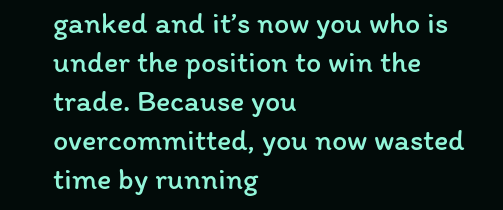ganked and it’s now you who is under the position to win the trade. Because you overcommitted, you now wasted time by running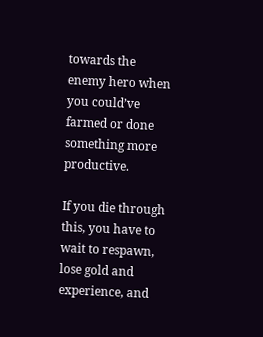towards the enemy hero when you could’ve farmed or done something more productive.

If you die through this, you have to wait to respawn, lose gold and experience, and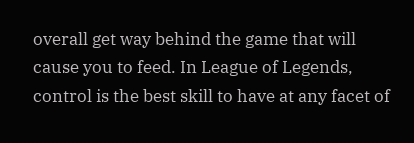overall get way behind the game that will cause you to feed. In League of Legends, control is the best skill to have at any facet of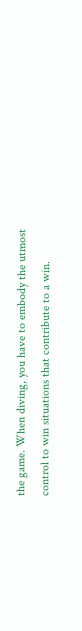the game. When diving, you have to embody the utmost control to win situations that contribute to a win.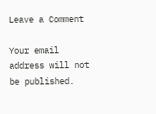Leave a Comment

Your email address will not be published.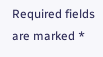Required fields are marked *